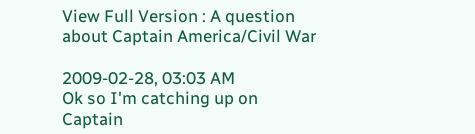View Full Version : A question about Captain America/Civil War

2009-02-28, 03:03 AM
Ok so I'm catching up on Captain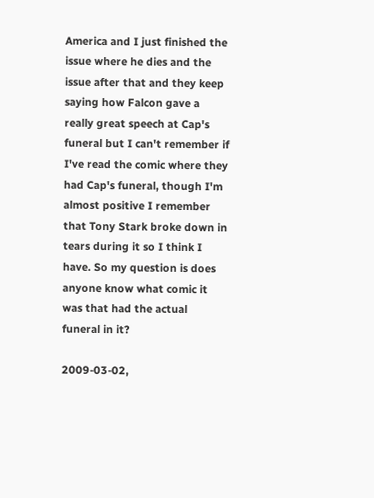America and I just finished the issue where he dies and the issue after that and they keep saying how Falcon gave a really great speech at Cap's funeral but I can't remember if I've read the comic where they had Cap's funeral, though I'm almost positive I remember that Tony Stark broke down in tears during it so I think I have. So my question is does anyone know what comic it was that had the actual funeral in it?

2009-03-02,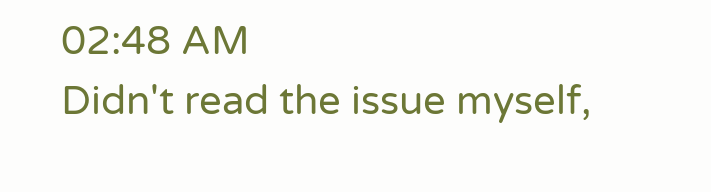02:48 AM
Didn't read the issue myself,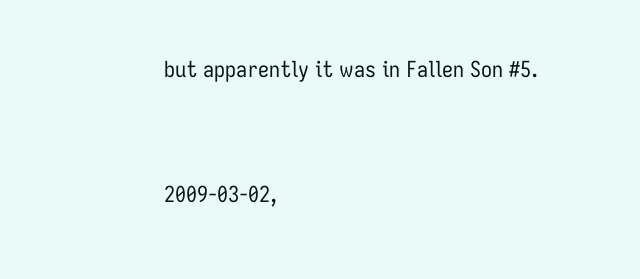but apparently it was in Fallen Son #5.


2009-03-02,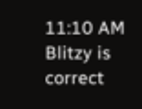11:10 AM
Blitzy is correct